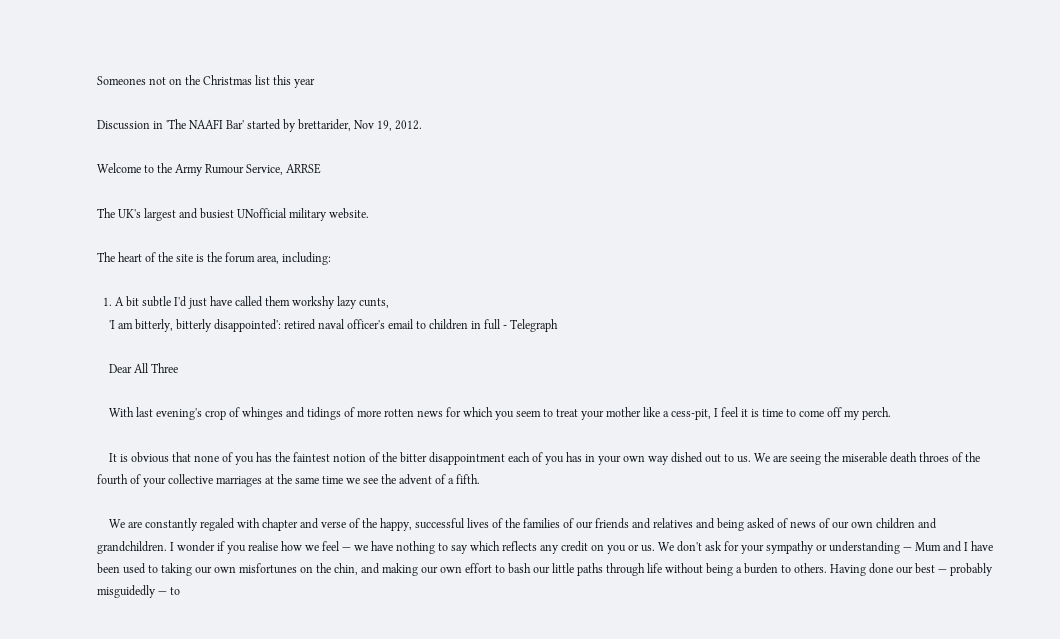Someones not on the Christmas list this year

Discussion in 'The NAAFI Bar' started by brettarider, Nov 19, 2012.

Welcome to the Army Rumour Service, ARRSE

The UK's largest and busiest UNofficial military website.

The heart of the site is the forum area, including:

  1. A bit subtle I'd just have called them workshy lazy cunts,
    'I am bitterly, bitterly disappointed': retired naval officer's email to children in full - Telegraph

    Dear All Three

    With last evening's crop of whinges and tidings of more rotten news for which you seem to treat your mother like a cess-pit, I feel it is time to come off my perch.

    It is obvious that none of you has the faintest notion of the bitter disappointment each of you has in your own way dished out to us. We are seeing the miserable death throes of the fourth of your collective marriages at the same time we see the advent of a fifth.

    We are constantly regaled with chapter and verse of the happy, successful lives of the families of our friends and relatives and being asked of news of our own children and grandchildren. I wonder if you realise how we feel — we have nothing to say which reflects any credit on you or us. We don't ask for your sympathy or understanding — Mum and I have been used to taking our own misfortunes on the chin, and making our own effort to bash our little paths through life without being a burden to others. Having done our best — probably misguidedly — to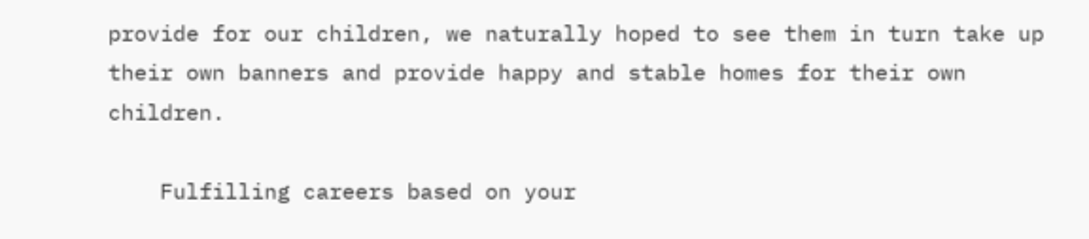provide for our children, we naturally hoped to see them in turn take up their own banners and provide happy and stable homes for their own children.

    Fulfilling careers based on your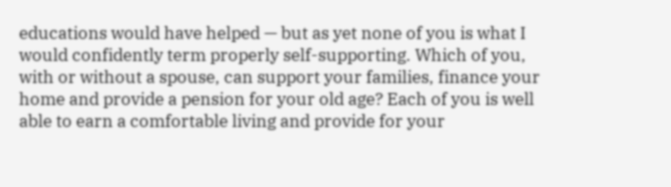educations would have helped — but as yet none of you is what I would confidently term properly self-supporting. Which of you, with or without a spouse, can support your families, finance your home and provide a pension for your old age? Each of you is well able to earn a comfortable living and provide for your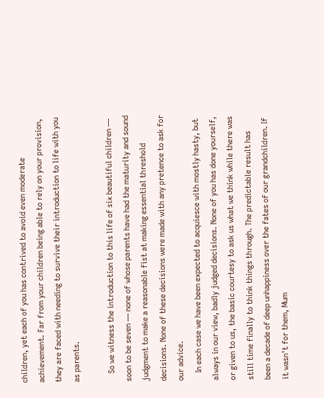children, yet each of you has contrived to avoid even moderate achievement. Far from your children being able to rely on your provision, they are faced with needing to survive their introduction to life with you as parents.

    So we witness the introduction to this life of six beautiful children — soon to be seven — none of whose parents have had the maturity and sound judgment to make a reasonable fist at making essential threshold decisions. None of these decisions were made with any pretence to ask for our advice.
    In each case we have been expected to acquiesce with mostly hasty, but always in our view, badly judged decisions. None of you has done yourself, or given to us, the basic courtesy to ask us what we think while there was still time finally to think things through. The predictable result has been a decade of deep unhappiness over the fates of our grandchildren. If it wasn't for them, Mum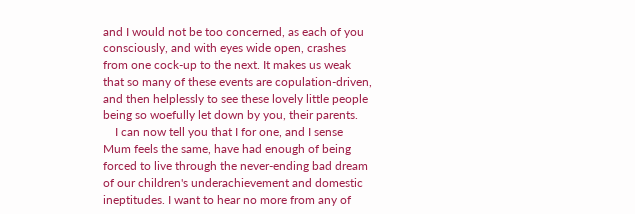and I would not be too concerned, as each of you consciously, and with eyes wide open, crashes from one cock-up to the next. It makes us weak that so many of these events are copulation-driven, and then helplessly to see these lovely little people being so woefully let down by you, their parents.
    I can now tell you that I for one, and I sense Mum feels the same, have had enough of being forced to live through the never-ending bad dream of our children's underachievement and domestic ineptitudes. I want to hear no more from any of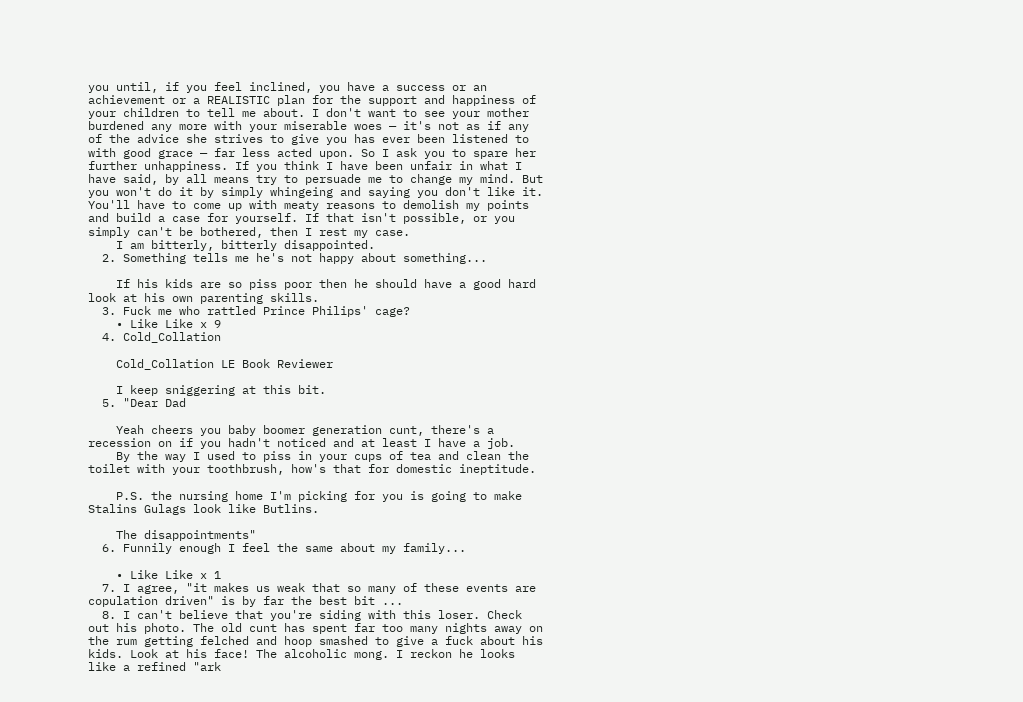you until, if you feel inclined, you have a success or an achievement or a REALISTIC plan for the support and happiness of your children to tell me about. I don't want to see your mother burdened any more with your miserable woes — it's not as if any of the advice she strives to give you has ever been listened to with good grace — far less acted upon. So I ask you to spare her further unhappiness. If you think I have been unfair in what I have said, by all means try to persuade me to change my mind. But you won't do it by simply whingeing and saying you don't like it. You'll have to come up with meaty reasons to demolish my points and build a case for yourself. If that isn't possible, or you simply can't be bothered, then I rest my case.
    I am bitterly, bitterly disappointed.
  2. Something tells me he's not happy about something...

    If his kids are so piss poor then he should have a good hard look at his own parenting skills.
  3. Fuck me who rattled Prince Philips' cage?
    • Like Like x 9
  4. Cold_Collation

    Cold_Collation LE Book Reviewer

    I keep sniggering at this bit.
  5. "Dear Dad

    Yeah cheers you baby boomer generation cunt, there's a recession on if you hadn't noticed and at least I have a job.
    By the way I used to piss in your cups of tea and clean the toilet with your toothbrush, how's that for domestic ineptitude.

    P.S. the nursing home I'm picking for you is going to make Stalins Gulags look like Butlins.

    The disappointments"
  6. Funnily enough I feel the same about my family...

    • Like Like x 1
  7. I agree, "it makes us weak that so many of these events are copulation driven" is by far the best bit ...
  8. I can't believe that you're siding with this loser. Check out his photo. The old cunt has spent far too many nights away on the rum getting felched and hoop smashed to give a fuck about his kids. Look at his face! The alcoholic mong. I reckon he looks like a refined "ark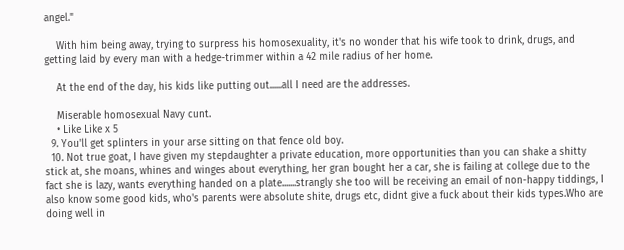angel."

    With him being away, trying to surpress his homosexuality, it's no wonder that his wife took to drink, drugs, and getting laid by every man with a hedge-trimmer within a 42 mile radius of her home.

    At the end of the day, his kids like putting out......all I need are the addresses.

    Miserable homosexual Navy cunt.
    • Like Like x 5
  9. You'll get splinters in your arse sitting on that fence old boy.
  10. Not true goat, I have given my stepdaughter a private education, more opportunities than you can shake a shitty stick at, she moans, whines and winges about everything, her gran bought her a car, she is failing at college due to the fact she is lazy, wants everything handed on a plate.......strangly she too will be receiving an email of non-happy tiddings, I also know some good kids, who's parents were absolute shite, drugs etc, didnt give a fuck about their kids types.Who are doing well in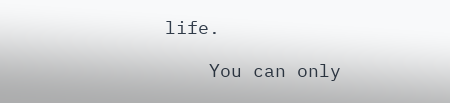life.

    You can only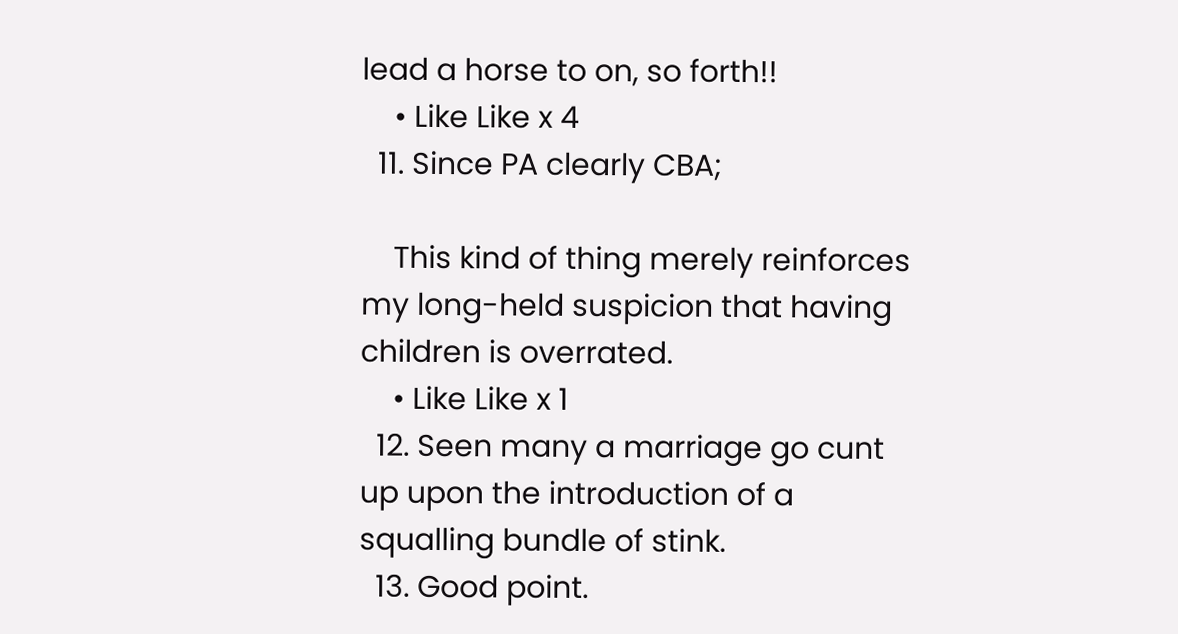lead a horse to on, so forth!!
    • Like Like x 4
  11. Since PA clearly CBA;

    This kind of thing merely reinforces my long-held suspicion that having children is overrated.
    • Like Like x 1
  12. Seen many a marriage go cunt up upon the introduction of a squalling bundle of stink.
  13. Good point.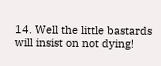14. Well the little bastards will insist on not dying!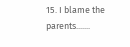15. I blame the parents.......